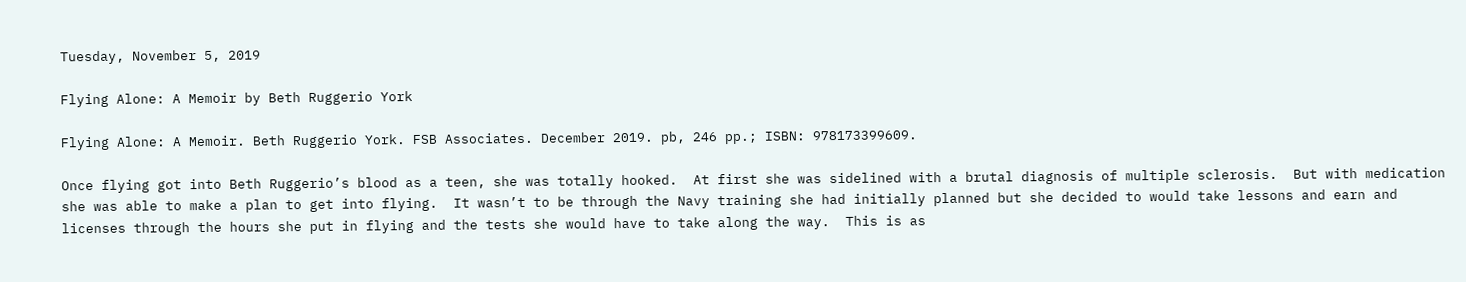Tuesday, November 5, 2019

Flying Alone: A Memoir by Beth Ruggerio York

Flying Alone: A Memoir. Beth Ruggerio York. FSB Associates. December 2019. pb, 246 pp.; ISBN: 978173399609.

Once flying got into Beth Ruggerio’s blood as a teen, she was totally hooked.  At first she was sidelined with a brutal diagnosis of multiple sclerosis.  But with medication she was able to make a plan to get into flying.  It wasn’t to be through the Navy training she had initially planned but she decided to would take lessons and earn and licenses through the hours she put in flying and the tests she would have to take along the way.  This is as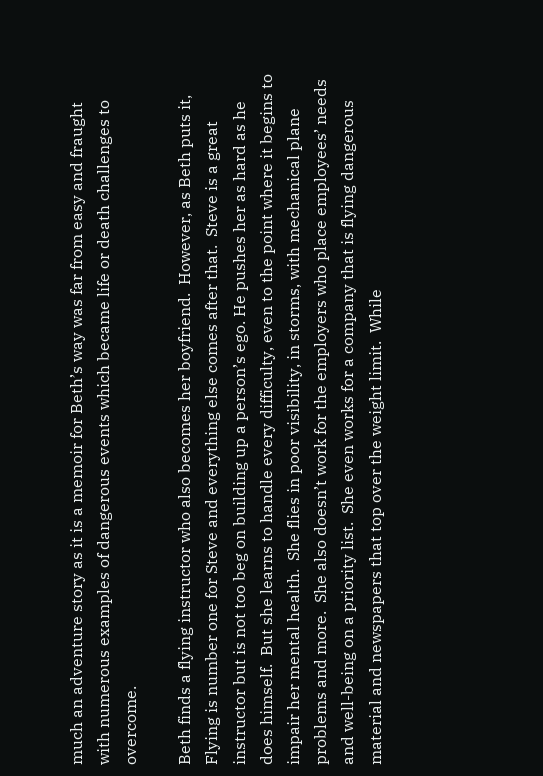much an adventure story as it is a memoir for Beth’s way was far from easy and fraught with numerous examples of dangerous events which became life or death challenges to overcome.

Beth finds a flying instructor who also becomes her boyfriend.  However, as Beth puts it, Flying is number one for Steve and everything else comes after that.  Steve is a great instructor but is not too beg on building up a person’s ego. He pushes her as hard as he does himself.  But she learns to handle every difficulty, even to the point where it begins to impair her mental health.  She flies in poor visibility, in storms, with mechanical plane problems and more.  She also doesn’t work for the employers who place employees’ needs and well-being on a priority list.  She even works for a company that is flying dangerous material and newspapers that top over the weight limit.  While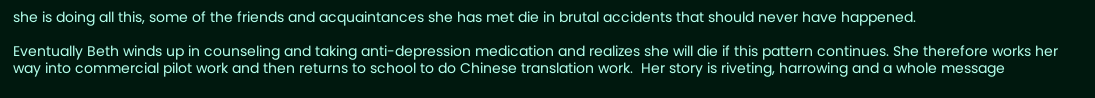she is doing all this, some of the friends and acquaintances she has met die in brutal accidents that should never have happened.

Eventually Beth winds up in counseling and taking anti-depression medication and realizes she will die if this pattern continues. She therefore works her way into commercial pilot work and then returns to school to do Chinese translation work.  Her story is riveting, harrowing and a whole message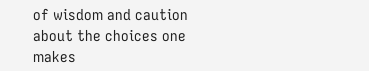of wisdom and caution about the choices one makes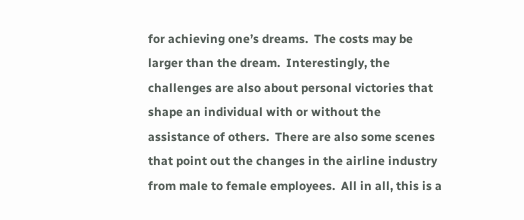for achieving one’s dreams.  The costs may be larger than the dream.  Interestingly, the challenges are also about personal victories that shape an individual with or without the assistance of others.  There are also some scenes that point out the changes in the airline industry from male to female employees.  All in all, this is a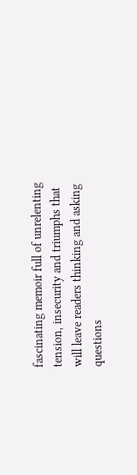fascinating memoir full of unrelenting tension, insecurity and triumphs that will leave readers thinking and asking questions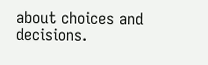about choices and decisions.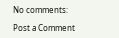No comments:

Post a Comment